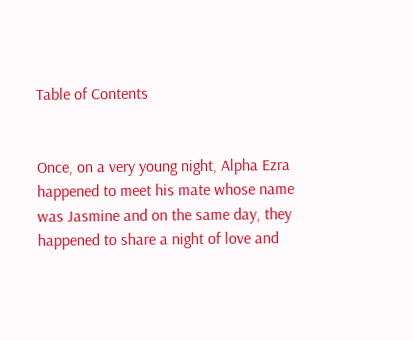Table of Contents


Once, on a very young night, Alpha Ezra happened to meet his mate whose name was Jasmine and on the same day, they happened to share a night of love and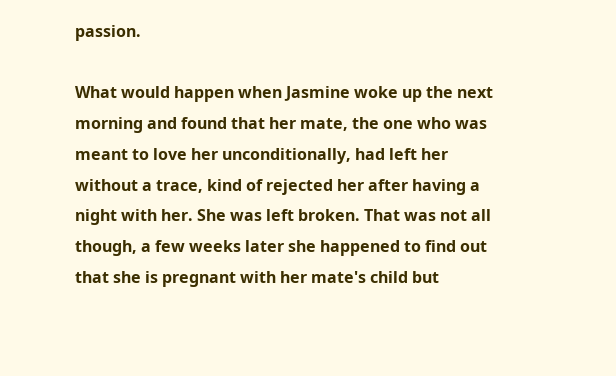passion.

What would happen when Jasmine woke up the next morning and found that her mate, the one who was meant to love her unconditionally, had left her without a trace, kind of rejected her after having a night with her. She was left broken. That was not all though, a few weeks later she happened to find out that she is pregnant with her mate's child but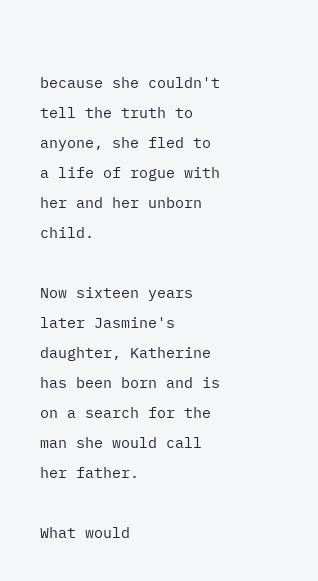because she couldn't tell the truth to anyone, she fled to a life of rogue with her and her unborn child.

Now sixteen years later Jasmine's daughter, Katherine has been born and is on a search for the man she would call her father.

What would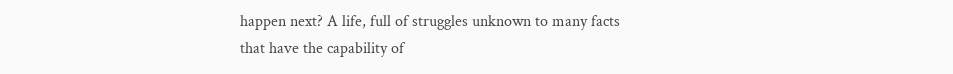happen next? A life, full of struggles unknown to many facts that have the capability of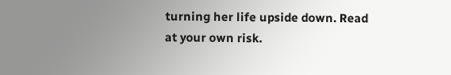turning her life upside down. Read at your own risk.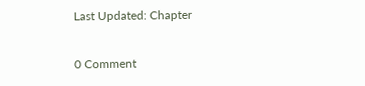Last Updated: Chapter

0 Comment